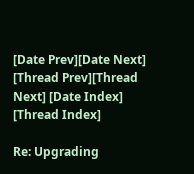[Date Prev][Date Next] [Thread Prev][Thread Next] [Date Index] [Thread Index]

Re: Upgrading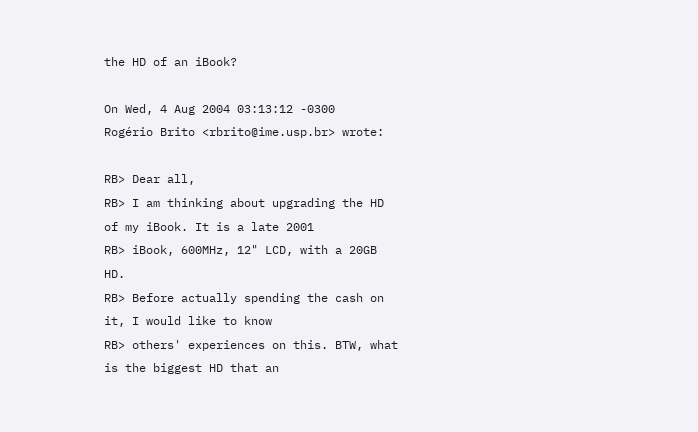the HD of an iBook?

On Wed, 4 Aug 2004 03:13:12 -0300
Rogério Brito <rbrito@ime.usp.br> wrote:

RB> Dear all,
RB> I am thinking about upgrading the HD of my iBook. It is a late 2001
RB> iBook, 600MHz, 12" LCD, with a 20GB HD.
RB> Before actually spending the cash on it, I would like to know
RB> others' experiences on this. BTW, what is the biggest HD that an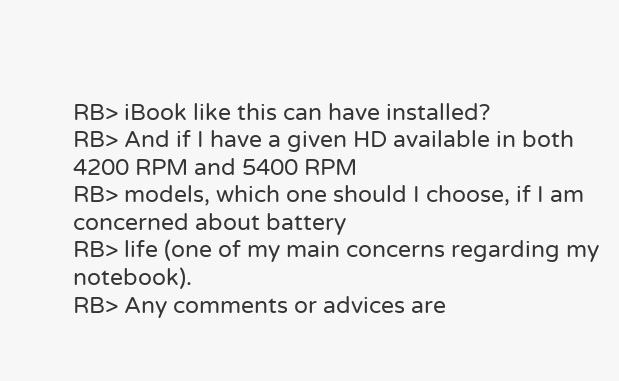RB> iBook like this can have installed?
RB> And if I have a given HD available in both 4200 RPM and 5400 RPM
RB> models, which one should I choose, if I am concerned about battery
RB> life (one of my main concerns regarding my notebook).
RB> Any comments or advices are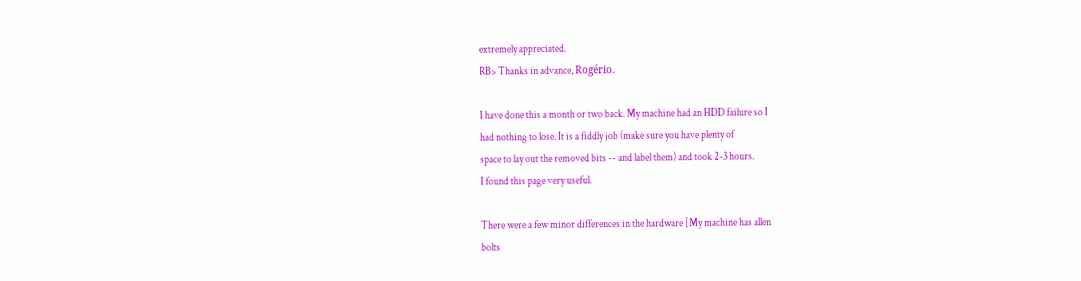extremely appreciated.
RB> Thanks in advance, Rogério.

I have done this a month or two back. My machine had an HDD failure so I
had nothing to lose. It is a fiddly job (make sure you have plenty of
space to lay out the removed bits -- and label them) and took 2-3 hours.
I found this page very useful.

There were a few minor differences in the hardware [My machine has allen
bolts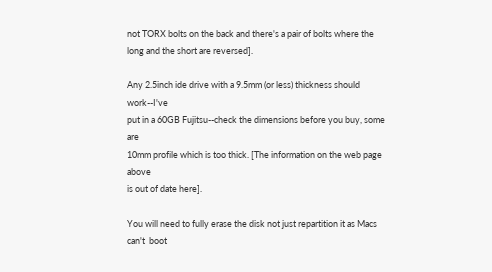not TORX bolts on the back and there's a pair of bolts where the
long and the short are reversed].

Any 2.5inch ide drive with a 9.5mm (or less) thickness should work--I've
put in a 60GB Fujitsu--check the dimensions before you buy, some are
10mm profile which is too thick. [The information on the web page above
is out of date here].

You will need to fully erase the disk not just repartition it as Macs
can't  boot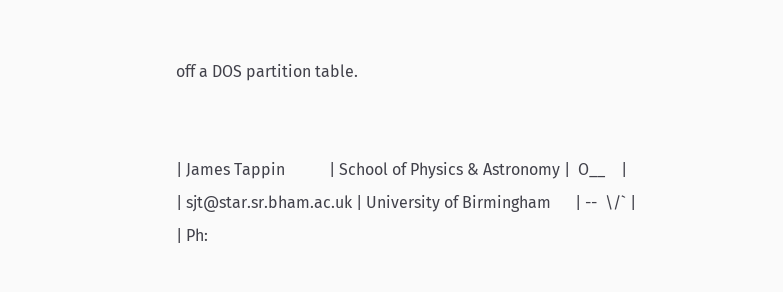off a DOS partition table.


| James Tappin           | School of Physics & Astronomy |  O__    |
| sjt@star.sr.bham.ac.uk | University of Birmingham      | --  \/` |
| Ph: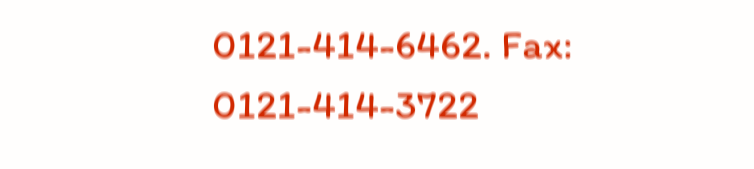0121-414-6462. Fax: 0121-414-3722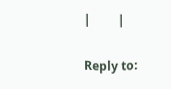|         |

Reply to: